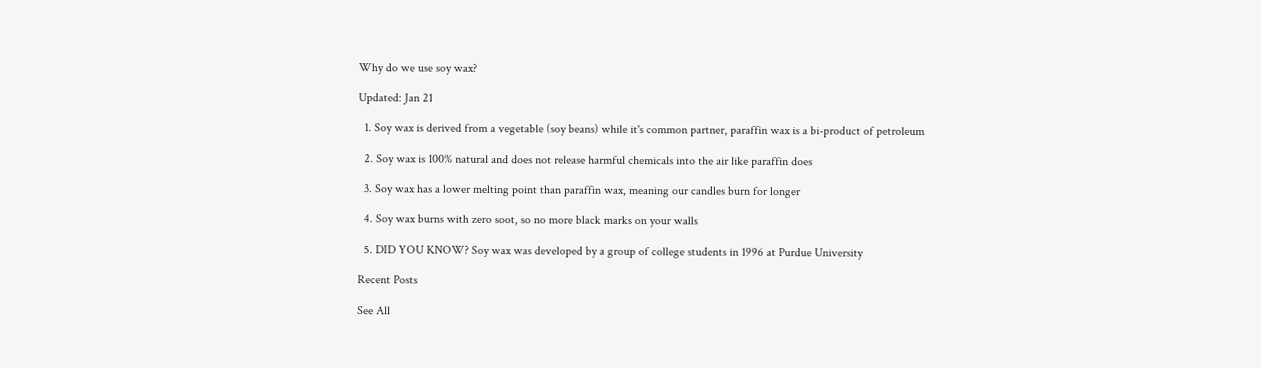Why do we use soy wax?

Updated: Jan 21

  1. Soy wax is derived from a vegetable (soy beans) while it's common partner, paraffin wax is a bi-product of petroleum

  2. Soy wax is 100% natural and does not release harmful chemicals into the air like paraffin does

  3. Soy wax has a lower melting point than paraffin wax, meaning our candles burn for longer

  4. Soy wax burns with zero soot, so no more black marks on your walls

  5. DID YOU KNOW? Soy wax was developed by a group of college students in 1996 at Purdue University

Recent Posts

See All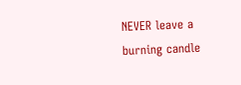NEVER leave a burning candle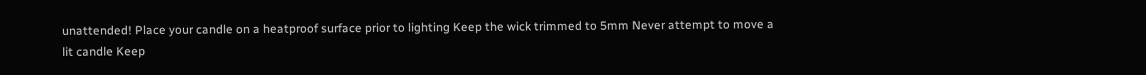unattended! Place your candle on a heatproof surface prior to lighting Keep the wick trimmed to 5mm Never attempt to move a lit candle Keep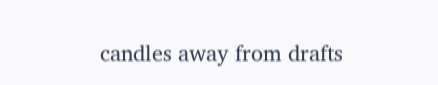candles away from drafts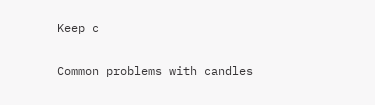Keep c

Common problems with candles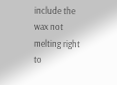include the wax not melting right to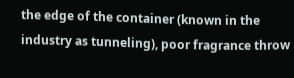the edge of the container (known in the industry as tunneling), poor fragrance throw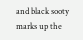and black sooty marks up the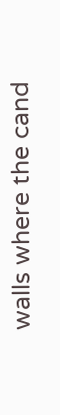walls where the cand